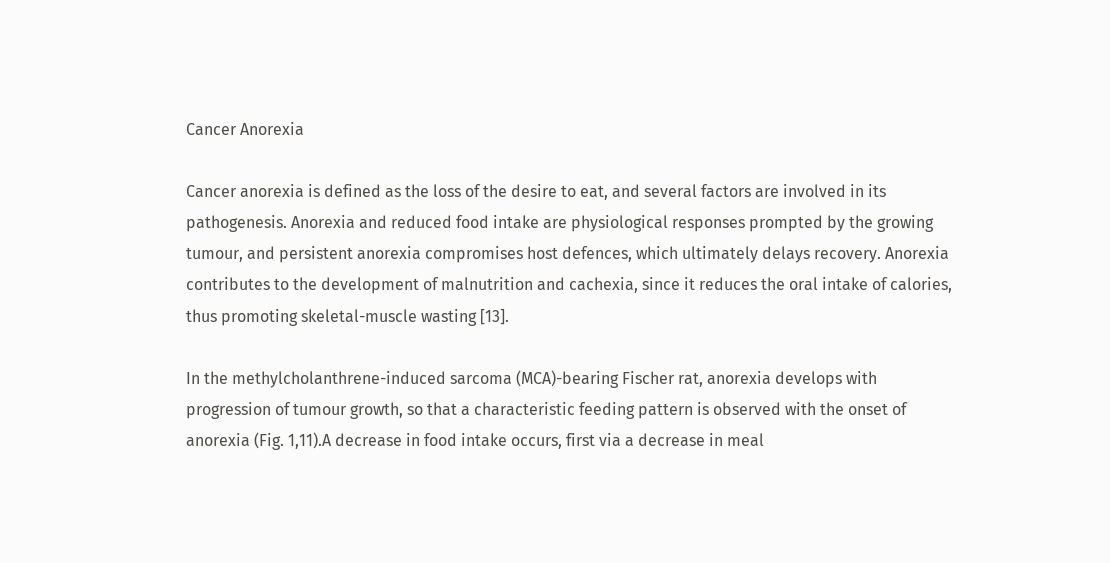Cancer Anorexia

Cancer anorexia is defined as the loss of the desire to eat, and several factors are involved in its pathogenesis. Anorexia and reduced food intake are physiological responses prompted by the growing tumour, and persistent anorexia compromises host defences, which ultimately delays recovery. Anorexia contributes to the development of malnutrition and cachexia, since it reduces the oral intake of calories, thus promoting skeletal-muscle wasting [13].

In the methylcholanthrene-induced sarcoma (MCA)-bearing Fischer rat, anorexia develops with progression of tumour growth, so that a characteristic feeding pattern is observed with the onset of anorexia (Fig. 1,11).A decrease in food intake occurs, first via a decrease in meal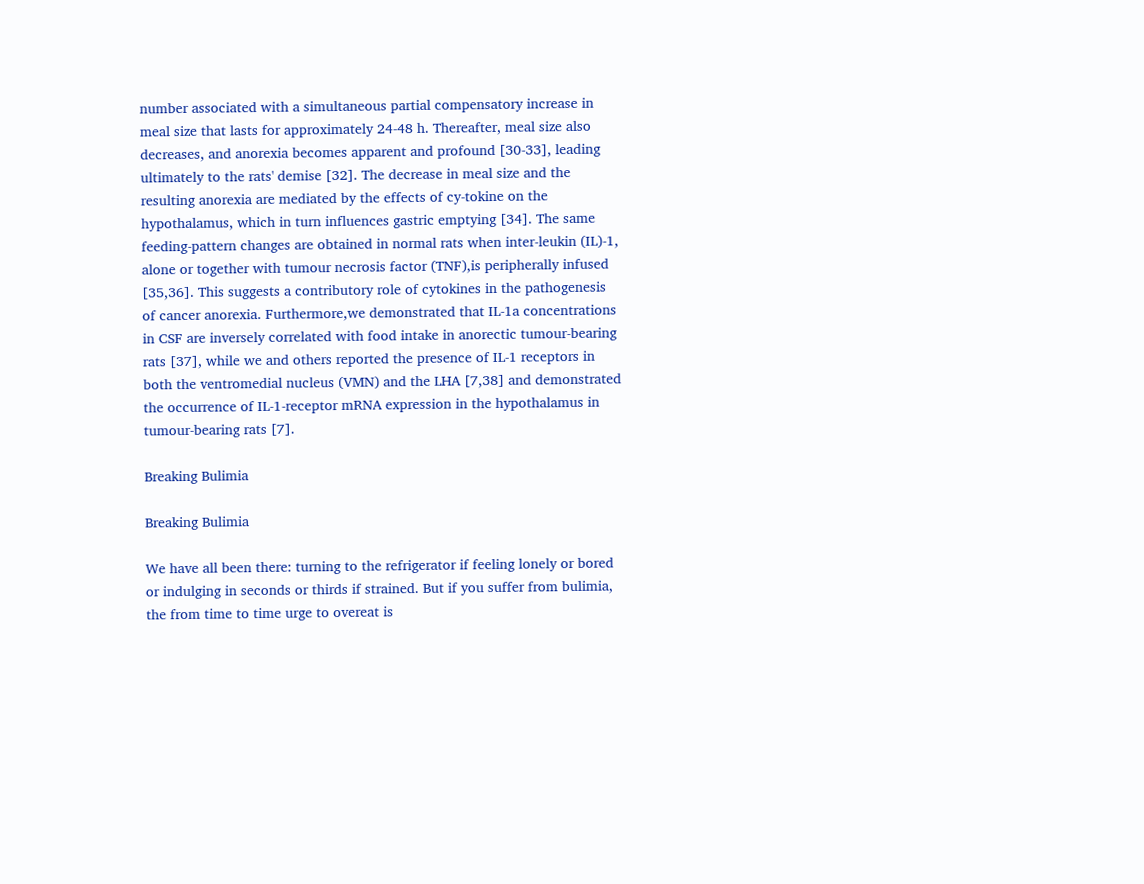number associated with a simultaneous partial compensatory increase in meal size that lasts for approximately 24-48 h. Thereafter, meal size also decreases, and anorexia becomes apparent and profound [30-33], leading ultimately to the rats' demise [32]. The decrease in meal size and the resulting anorexia are mediated by the effects of cy-tokine on the hypothalamus, which in turn influences gastric emptying [34]. The same feeding-pattern changes are obtained in normal rats when inter-leukin (IL)-1, alone or together with tumour necrosis factor (TNF),is peripherally infused [35,36]. This suggests a contributory role of cytokines in the pathogenesis of cancer anorexia. Furthermore,we demonstrated that IL-1a concentrations in CSF are inversely correlated with food intake in anorectic tumour-bearing rats [37], while we and others reported the presence of IL-1 receptors in both the ventromedial nucleus (VMN) and the LHA [7,38] and demonstrated the occurrence of IL-1-receptor mRNA expression in the hypothalamus in tumour-bearing rats [7].

Breaking Bulimia

Breaking Bulimia

We have all been there: turning to the refrigerator if feeling lonely or bored or indulging in seconds or thirds if strained. But if you suffer from bulimia, the from time to time urge to overeat is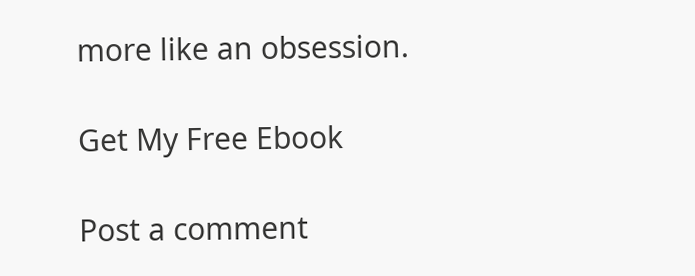more like an obsession.

Get My Free Ebook

Post a comment